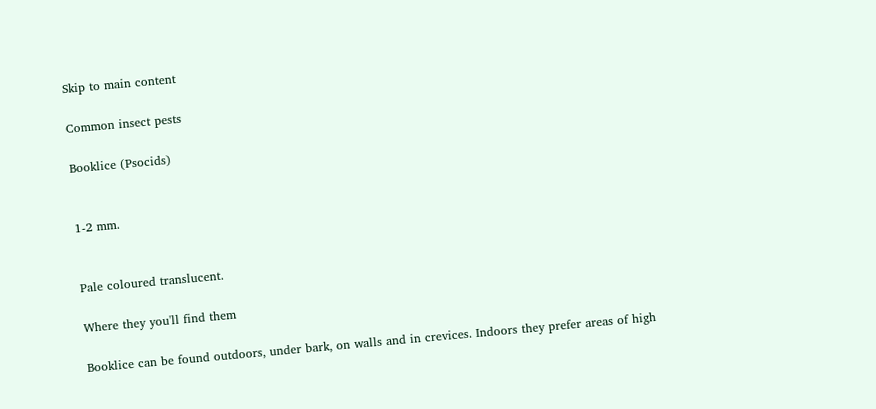Skip to main content

Common insect pests

Booklice (Psocids)


1-2 mm.


Pale coloured translucent.

Where they you'll find them

Booklice can be found outdoors, under bark, on walls and in crevices. Indoors they prefer areas of high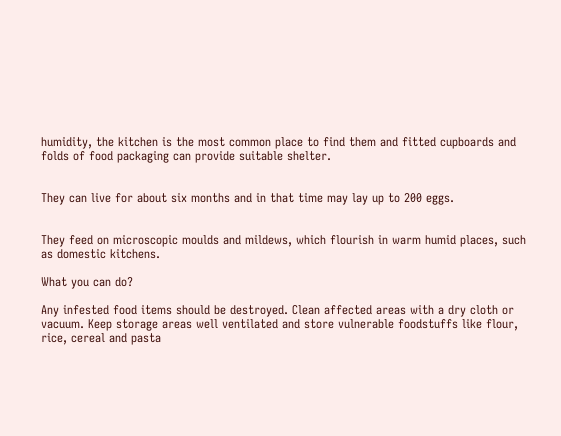humidity, the kitchen is the most common place to find them and fitted cupboards and folds of food packaging can provide suitable shelter.


They can live for about six months and in that time may lay up to 200 eggs.


They feed on microscopic moulds and mildews, which flourish in warm humid places, such as domestic kitchens.

What you can do?

Any infested food items should be destroyed. Clean affected areas with a dry cloth or vacuum. Keep storage areas well ventilated and store vulnerable foodstuffs like flour, rice, cereal and pasta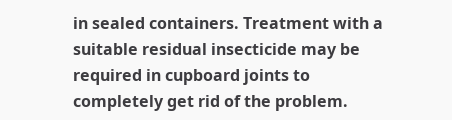in sealed containers. Treatment with a suitable residual insecticide may be required in cupboard joints to completely get rid of the problem.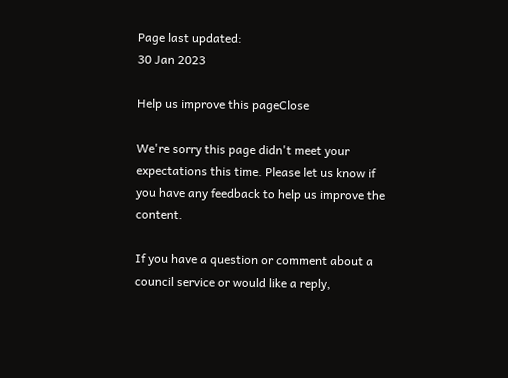Page last updated:
30 Jan 2023

Help us improve this pageClose

We're sorry this page didn't meet your expectations this time. Please let us know if you have any feedback to help us improve the content.

If you have a question or comment about a council service or would like a reply,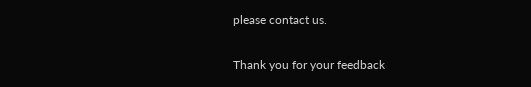please contact us.

Thank you for your feedback